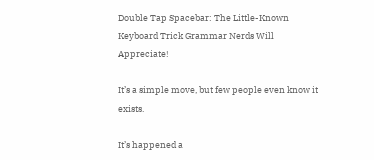Double Tap Spacebar: The Little-Known Keyboard Trick Grammar Nerds Will Appreciate!

It’s a simple move, but few people even know it exists.

It’s happened a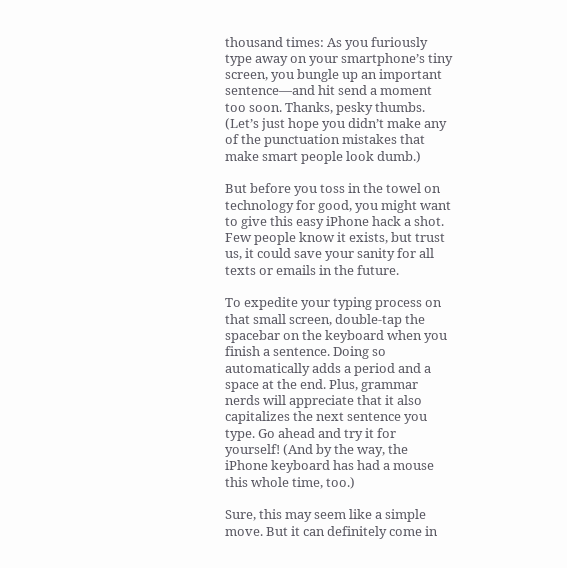thousand times: As you furiously type away on your smartphone’s tiny screen, you bungle up an important sentence—and hit send a moment too soon. Thanks, pesky thumbs. (Let’s just hope you didn’t make any of the punctuation mistakes that make smart people look dumb.)

But before you toss in the towel on technology for good, you might want to give this easy iPhone hack a shot. Few people know it exists, but trust us, it could save your sanity for all texts or emails in the future.

To expedite your typing process on that small screen, double-tap the spacebar on the keyboard when you finish a sentence. Doing so automatically adds a period and a space at the end. Plus, grammar nerds will appreciate that it also capitalizes the next sentence you type. Go ahead and try it for yourself! (And by the way, the iPhone keyboard has had a mouse this whole time, too.)

Sure, this may seem like a simple move. But it can definitely come in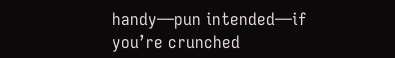handy—pun intended—if you’re crunched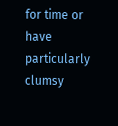for time or have particularly clumsy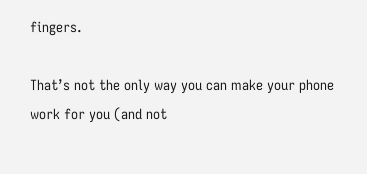fingers.

That’s not the only way you can make your phone work for you (and not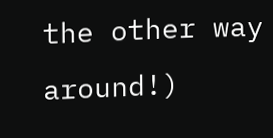the other way around!)